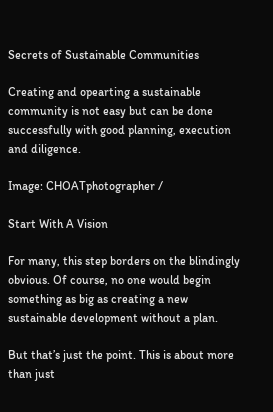Secrets of Sustainable Communities

Creating and opearting a sustainable community is not easy but can be done successfully with good planning, execution and diligence.

Image: CHOATphotographer /

Start With A Vision

For many, this step borders on the blindingly obvious. Of course, no one would begin something as big as creating a new sustainable development without a plan.

But that’s just the point. This is about more than just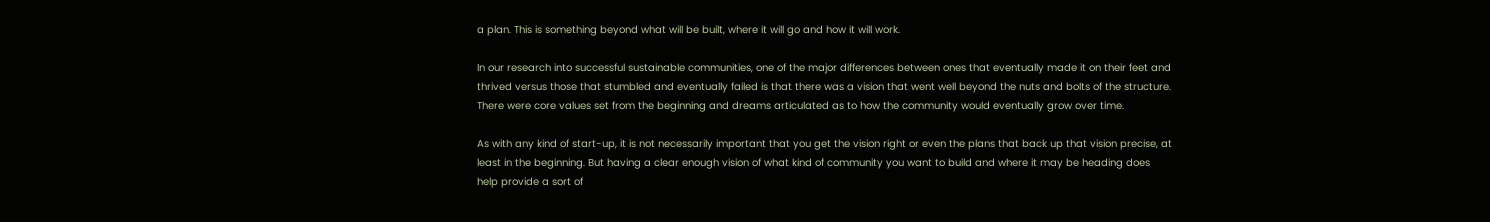a plan. This is something beyond what will be built, where it will go and how it will work.

In our research into successful sustainable communities, one of the major differences between ones that eventually made it on their feet and thrived versus those that stumbled and eventually failed is that there was a vision that went well beyond the nuts and bolts of the structure. There were core values set from the beginning and dreams articulated as to how the community would eventually grow over time.

As with any kind of start-up, it is not necessarily important that you get the vision right or even the plans that back up that vision precise, at least in the beginning. But having a clear enough vision of what kind of community you want to build and where it may be heading does help provide a sort of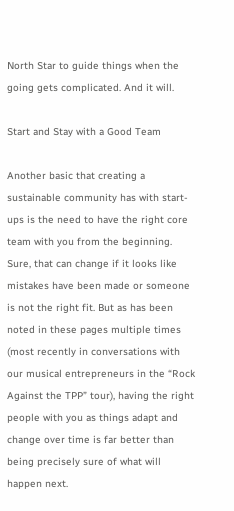North Star to guide things when the going gets complicated. And it will.

Start and Stay with a Good Team

Another basic that creating a sustainable community has with start-ups is the need to have the right core team with you from the beginning. Sure, that can change if it looks like mistakes have been made or someone is not the right fit. But as has been noted in these pages multiple times (most recently in conversations with our musical entrepreneurs in the “Rock Against the TPP” tour), having the right people with you as things adapt and change over time is far better than being precisely sure of what will happen next.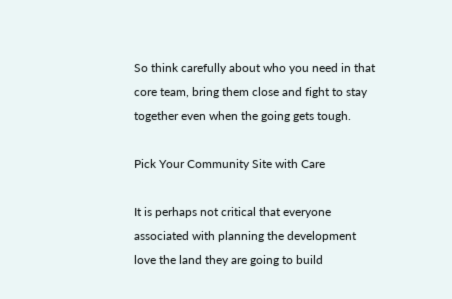So think carefully about who you need in that core team, bring them close and fight to stay together even when the going gets tough.

Pick Your Community Site with Care

It is perhaps not critical that everyone associated with planning the development love the land they are going to build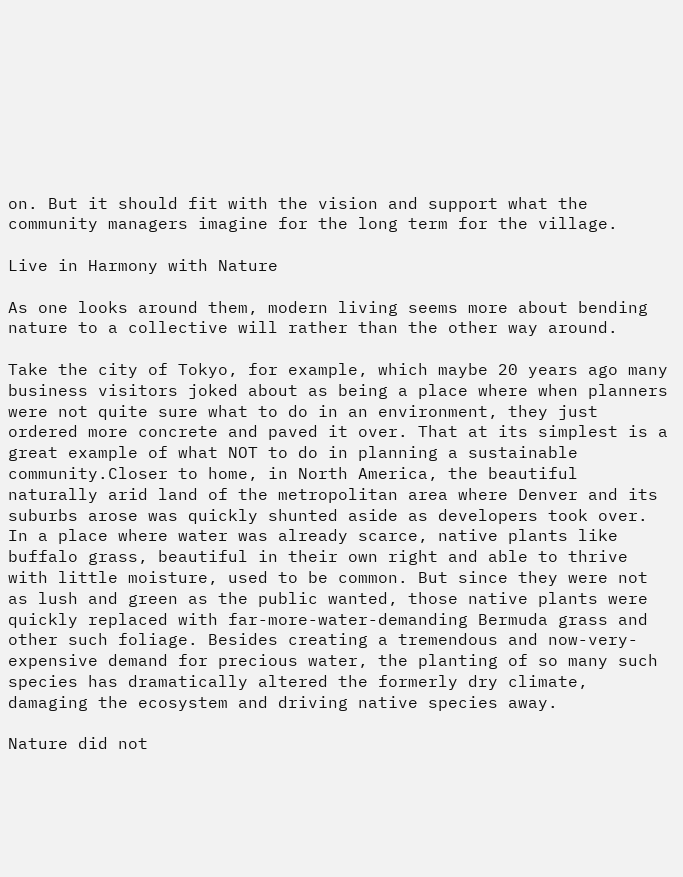on. But it should fit with the vision and support what the community managers imagine for the long term for the village.

Live in Harmony with Nature

As one looks around them, modern living seems more about bending nature to a collective will rather than the other way around.

Take the city of Tokyo, for example, which maybe 20 years ago many business visitors joked about as being a place where when planners were not quite sure what to do in an environment, they just ordered more concrete and paved it over. That at its simplest is a great example of what NOT to do in planning a sustainable community.Closer to home, in North America, the beautiful naturally arid land of the metropolitan area where Denver and its suburbs arose was quickly shunted aside as developers took over. In a place where water was already scarce, native plants like buffalo grass, beautiful in their own right and able to thrive with little moisture, used to be common. But since they were not as lush and green as the public wanted, those native plants were quickly replaced with far-more-water-demanding Bermuda grass and other such foliage. Besides creating a tremendous and now-very-expensive demand for precious water, the planting of so many such species has dramatically altered the formerly dry climate, damaging the ecosystem and driving native species away.

Nature did not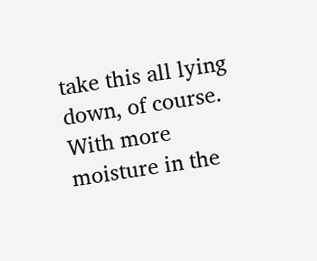take this all lying down, of course. With more moisture in the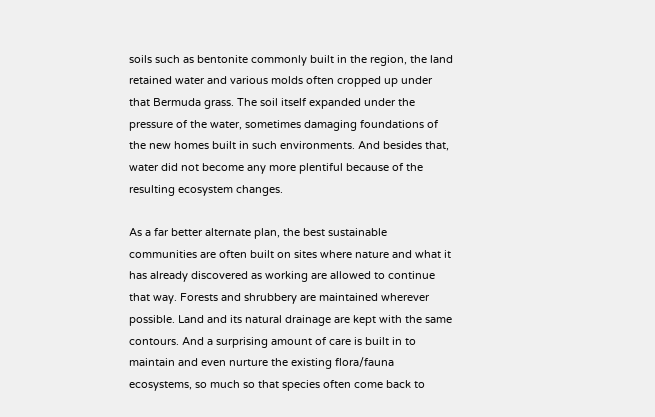soils such as bentonite commonly built in the region, the land retained water and various molds often cropped up under that Bermuda grass. The soil itself expanded under the pressure of the water, sometimes damaging foundations of the new homes built in such environments. And besides that, water did not become any more plentiful because of the resulting ecosystem changes.

As a far better alternate plan, the best sustainable communities are often built on sites where nature and what it has already discovered as working are allowed to continue that way. Forests and shrubbery are maintained wherever possible. Land and its natural drainage are kept with the same contours. And a surprising amount of care is built in to maintain and even nurture the existing flora/fauna ecosystems, so much so that species often come back to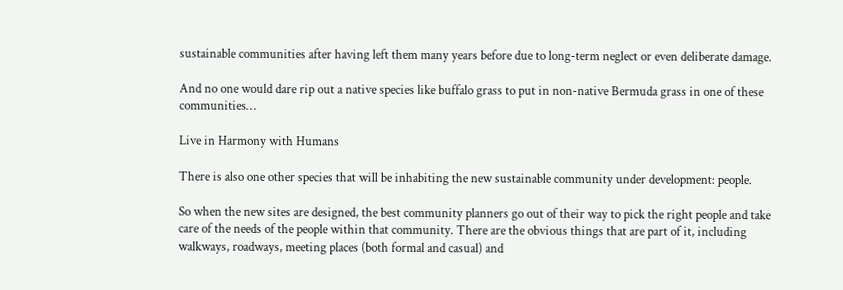sustainable communities after having left them many years before due to long-term neglect or even deliberate damage.

And no one would dare rip out a native species like buffalo grass to put in non-native Bermuda grass in one of these communities…

Live in Harmony with Humans

There is also one other species that will be inhabiting the new sustainable community under development: people.

So when the new sites are designed, the best community planners go out of their way to pick the right people and take care of the needs of the people within that community. There are the obvious things that are part of it, including walkways, roadways, meeting places (both formal and casual) and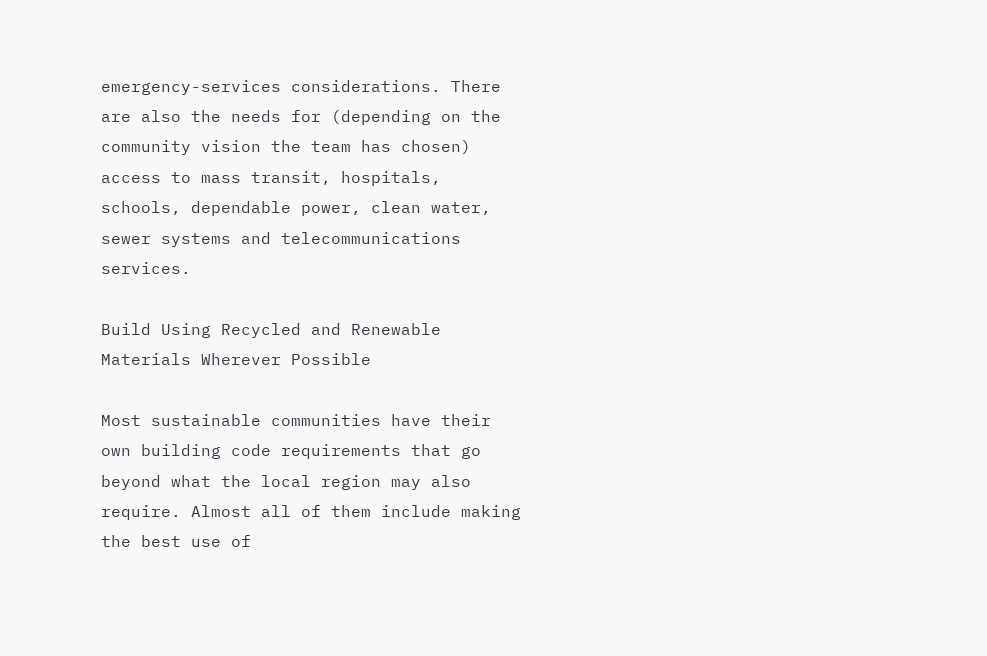emergency-services considerations. There are also the needs for (depending on the community vision the team has chosen) access to mass transit, hospitals, schools, dependable power, clean water, sewer systems and telecommunications services.

Build Using Recycled and Renewable Materials Wherever Possible

Most sustainable communities have their own building code requirements that go beyond what the local region may also require. Almost all of them include making the best use of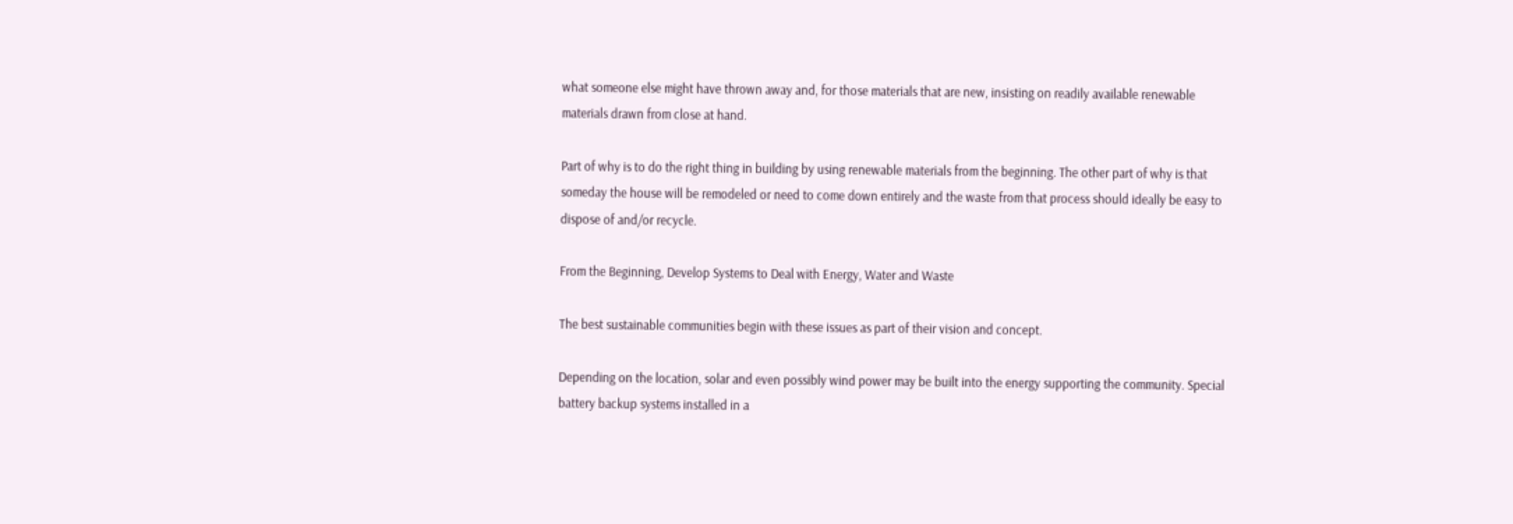what someone else might have thrown away and, for those materials that are new, insisting on readily available renewable materials drawn from close at hand.

Part of why is to do the right thing in building by using renewable materials from the beginning. The other part of why is that someday the house will be remodeled or need to come down entirely and the waste from that process should ideally be easy to dispose of and/or recycle.

From the Beginning, Develop Systems to Deal with Energy, Water and Waste

The best sustainable communities begin with these issues as part of their vision and concept.

Depending on the location, solar and even possibly wind power may be built into the energy supporting the community. Special battery backup systems installed in a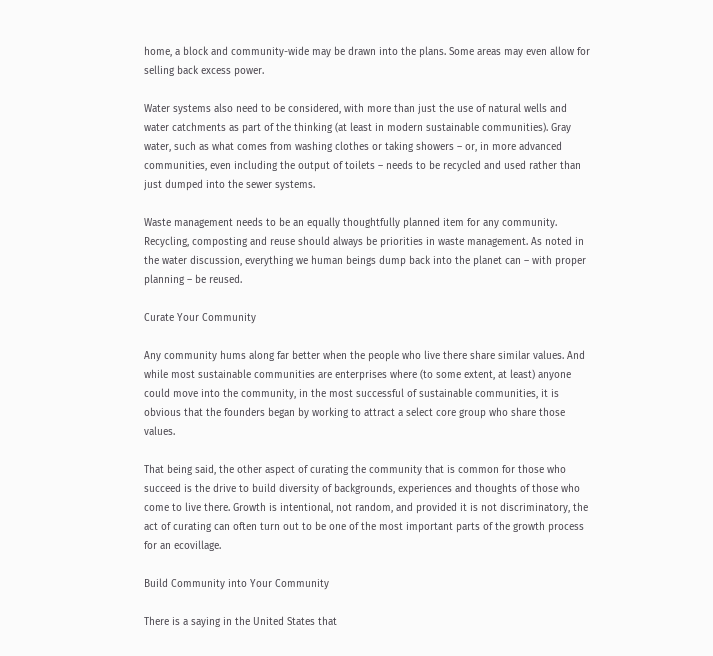home, a block and community-wide may be drawn into the plans. Some areas may even allow for selling back excess power.

Water systems also need to be considered, with more than just the use of natural wells and water catchments as part of the thinking (at least in modern sustainable communities). Gray water, such as what comes from washing clothes or taking showers – or, in more advanced communities, even including the output of toilets – needs to be recycled and used rather than just dumped into the sewer systems.

Waste management needs to be an equally thoughtfully planned item for any community. Recycling, composting and reuse should always be priorities in waste management. As noted in the water discussion, everything we human beings dump back into the planet can – with proper planning – be reused.

Curate Your Community

Any community hums along far better when the people who live there share similar values. And while most sustainable communities are enterprises where (to some extent, at least) anyone could move into the community, in the most successful of sustainable communities, it is obvious that the founders began by working to attract a select core group who share those values.

That being said, the other aspect of curating the community that is common for those who succeed is the drive to build diversity of backgrounds, experiences and thoughts of those who come to live there. Growth is intentional, not random, and provided it is not discriminatory, the act of curating can often turn out to be one of the most important parts of the growth process for an ecovillage.

Build Community into Your Community

There is a saying in the United States that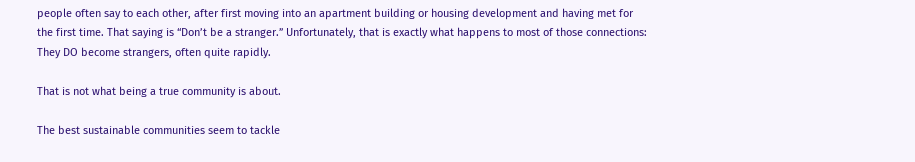people often say to each other, after first moving into an apartment building or housing development and having met for the first time. That saying is “Don’t be a stranger.” Unfortunately, that is exactly what happens to most of those connections: They DO become strangers, often quite rapidly.

That is not what being a true community is about.

The best sustainable communities seem to tackle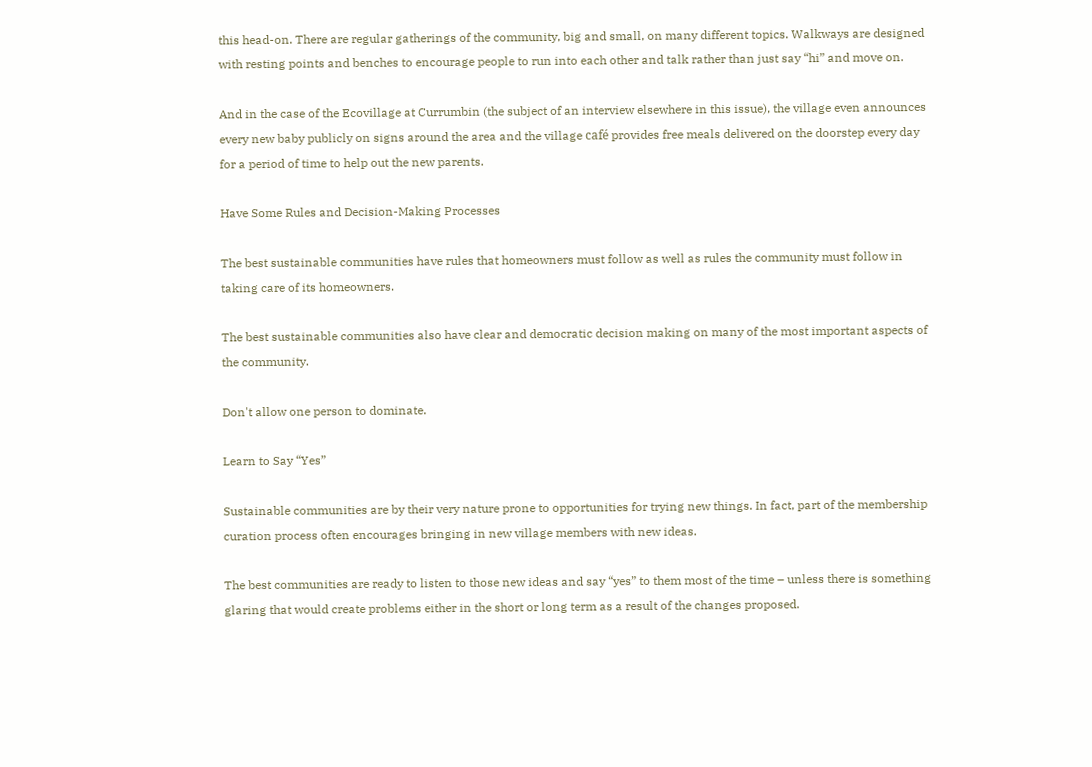this head-on. There are regular gatherings of the community, big and small, on many different topics. Walkways are designed with resting points and benches to encourage people to run into each other and talk rather than just say “hi” and move on.

And in the case of the Ecovillage at Currumbin (the subject of an interview elsewhere in this issue), the village even announces every new baby publicly on signs around the area and the village café provides free meals delivered on the doorstep every day for a period of time to help out the new parents.

Have Some Rules and Decision-Making Processes

The best sustainable communities have rules that homeowners must follow as well as rules the community must follow in taking care of its homeowners.

The best sustainable communities also have clear and democratic decision making on many of the most important aspects of the community.

Don't allow one person to dominate.

Learn to Say “Yes”

Sustainable communities are by their very nature prone to opportunities for trying new things. In fact, part of the membership curation process often encourages bringing in new village members with new ideas.

The best communities are ready to listen to those new ideas and say “yes” to them most of the time – unless there is something glaring that would create problems either in the short or long term as a result of the changes proposed.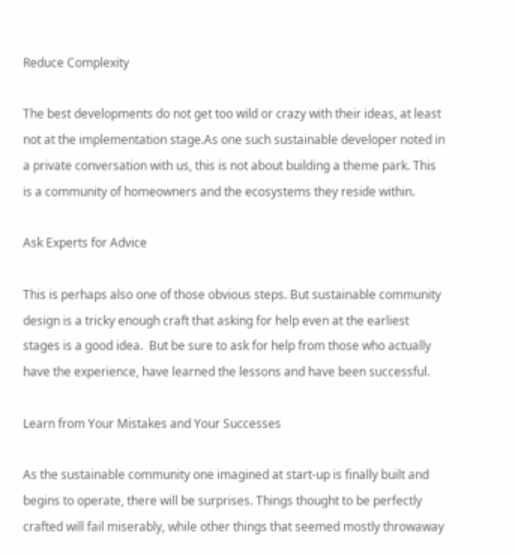Reduce Complexity

The best developments do not get too wild or crazy with their ideas, at least not at the implementation stage.As one such sustainable developer noted in a private conversation with us, this is not about building a theme park. This is a community of homeowners and the ecosystems they reside within.

Ask Experts for Advice

This is perhaps also one of those obvious steps. But sustainable community design is a tricky enough craft that asking for help even at the earliest stages is a good idea.  But be sure to ask for help from those who actually have the experience, have learned the lessons and have been successful.

Learn from Your Mistakes and Your Successes

As the sustainable community one imagined at start-up is finally built and begins to operate, there will be surprises. Things thought to be perfectly crafted will fail miserably, while other things that seemed mostly throwaway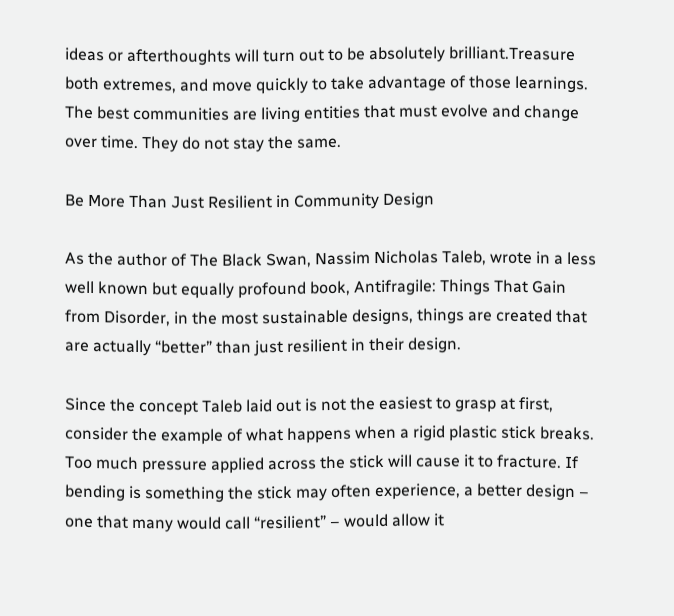ideas or afterthoughts will turn out to be absolutely brilliant.Treasure both extremes, and move quickly to take advantage of those learnings. The best communities are living entities that must evolve and change over time. They do not stay the same.

Be More Than Just Resilient in Community Design

As the author of The Black Swan, Nassim Nicholas Taleb, wrote in a less well known but equally profound book, Antifragile: Things That Gain from Disorder, in the most sustainable designs, things are created that are actually “better” than just resilient in their design.

Since the concept Taleb laid out is not the easiest to grasp at first, consider the example of what happens when a rigid plastic stick breaks. Too much pressure applied across the stick will cause it to fracture. If bending is something the stick may often experience, a better design – one that many would call “resilient” – would allow it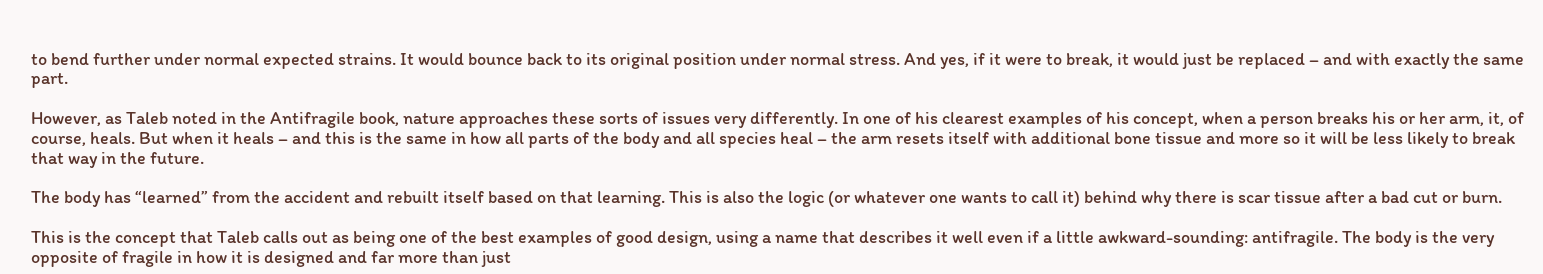to bend further under normal expected strains. It would bounce back to its original position under normal stress. And yes, if it were to break, it would just be replaced – and with exactly the same part.

However, as Taleb noted in the Antifragile book, nature approaches these sorts of issues very differently. In one of his clearest examples of his concept, when a person breaks his or her arm, it, of course, heals. But when it heals – and this is the same in how all parts of the body and all species heal – the arm resets itself with additional bone tissue and more so it will be less likely to break that way in the future.

The body has “learned” from the accident and rebuilt itself based on that learning. This is also the logic (or whatever one wants to call it) behind why there is scar tissue after a bad cut or burn.

This is the concept that Taleb calls out as being one of the best examples of good design, using a name that describes it well even if a little awkward-sounding: antifragile. The body is the very opposite of fragile in how it is designed and far more than just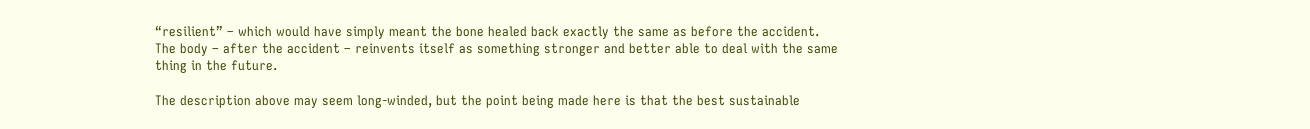“resilient” – which would have simply meant the bone healed back exactly the same as before the accident. The body – after the accident – reinvents itself as something stronger and better able to deal with the same thing in the future.

The description above may seem long-winded, but the point being made here is that the best sustainable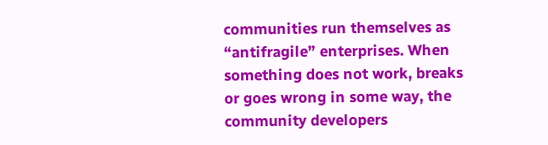communities run themselves as “antifragile” enterprises. When something does not work, breaks or goes wrong in some way, the community developers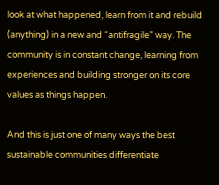look at what happened, learn from it and rebuild (anything) in a new and “antifragile” way. The community is in constant change, learning from experiences and building stronger on its core values as things happen.

And this is just one of many ways the best sustainable communities differentiate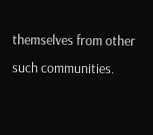themselves from other such communities.